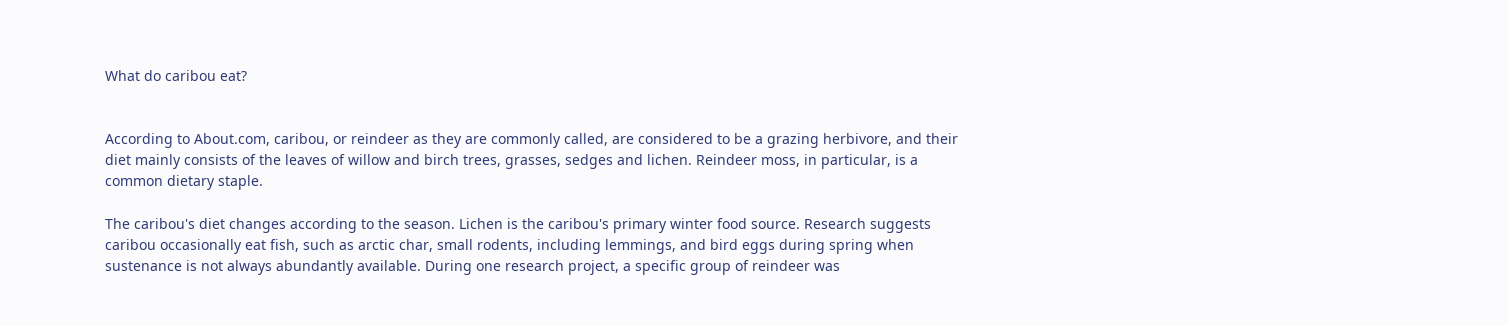What do caribou eat?


According to About.com, caribou, or reindeer as they are commonly called, are considered to be a grazing herbivore, and their diet mainly consists of the leaves of willow and birch trees, grasses, sedges and lichen. Reindeer moss, in particular, is a common dietary staple.

The caribou's diet changes according to the season. Lichen is the caribou's primary winter food source. Research suggests caribou occasionally eat fish, such as arctic char, small rodents, including lemmings, and bird eggs during spring when sustenance is not always abundantly available. During one research project, a specific group of reindeer was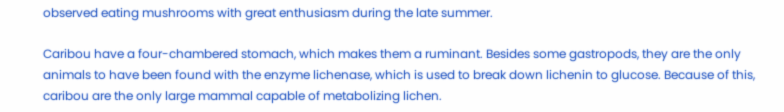observed eating mushrooms with great enthusiasm during the late summer.

Caribou have a four-chambered stomach, which makes them a ruminant. Besides some gastropods, they are the only animals to have been found with the enzyme lichenase, which is used to break down lichenin to glucose. Because of this, caribou are the only large mammal capable of metabolizing lichen.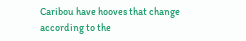Caribou have hooves that change according to the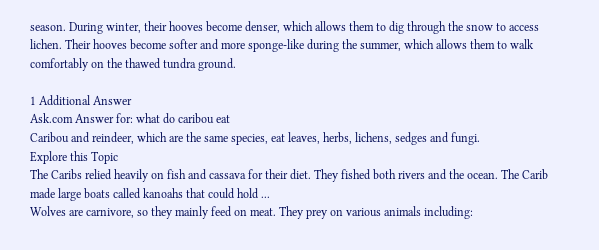season. During winter, their hooves become denser, which allows them to dig through the snow to access lichen. Their hooves become softer and more sponge-like during the summer, which allows them to walk comfortably on the thawed tundra ground.

1 Additional Answer
Ask.com Answer for: what do caribou eat
Caribou and reindeer, which are the same species, eat leaves, herbs, lichens, sedges and fungi.
Explore this Topic
The Caribs relied heavily on fish and cassava for their diet. They fished both rivers and the ocean. The Carib made large boats called kanoahs that could hold ...
Wolves are carnivore, so they mainly feed on meat. They prey on various animals including: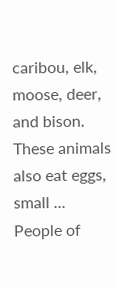caribou, elk, moose, deer, and bison. These animals also eat eggs, small ...
People of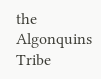the Algonquins Tribe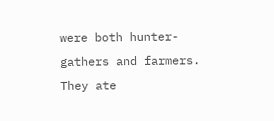were both hunter-gathers and farmers. They ate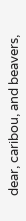dear, caribou, and beavers,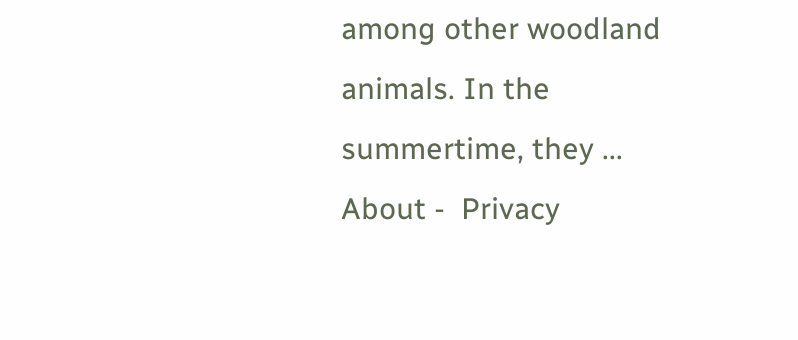among other woodland animals. In the summertime, they ...
About -  Privacy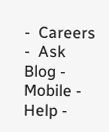-  Careers -  Ask Blog -  Mobile -  Help -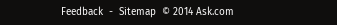Feedback  -  Sitemap  © 2014 Ask.com